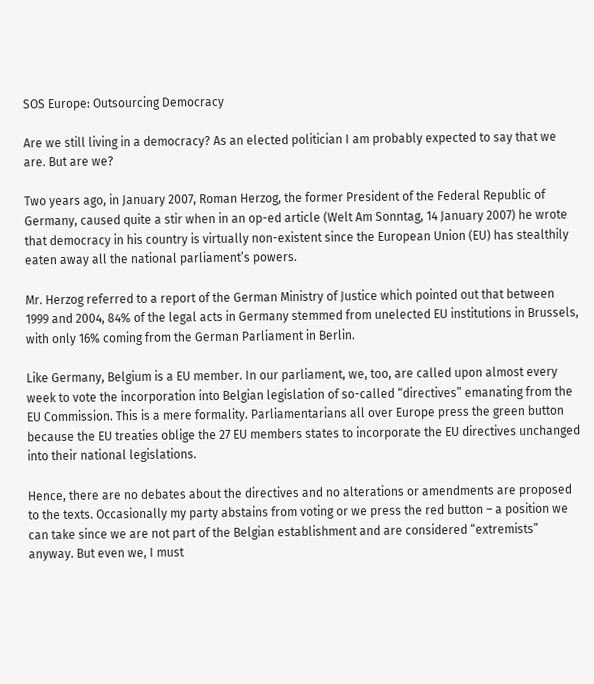SOS Europe: Outsourcing Democracy

Are we still living in a democracy? As an elected politician I am probably expected to say that we are. But are we?

Two years ago, in January 2007, Roman Herzog, the former President of the Federal Republic of Germany, caused quite a stir when in an op-ed article (Welt Am Sonntag, 14 January 2007) he wrote that democracy in his country is virtually non-existent since the European Union (EU) has stealthily eaten away all the national parliament’s powers.

Mr. Herzog referred to a report of the German Ministry of Justice which pointed out that between 1999 and 2004, 84% of the legal acts in Germany stemmed from unelected EU institutions in Brussels, with only 16% coming from the German Parliament in Berlin.

Like Germany, Belgium is a EU member. In our parliament, we, too, are called upon almost every week to vote the incorporation into Belgian legislation of so-called “directives” emanating from the EU Commission. This is a mere formality. Parliamentarians all over Europe press the green button because the EU treaties oblige the 27 EU members states to incorporate the EU directives unchanged into their national legislations.

Hence, there are no debates about the directives and no alterations or amendments are proposed to the texts. Occasionally my party abstains from voting or we press the red button – a position we can take since we are not part of the Belgian establishment and are considered “extremists” anyway. But even we, I must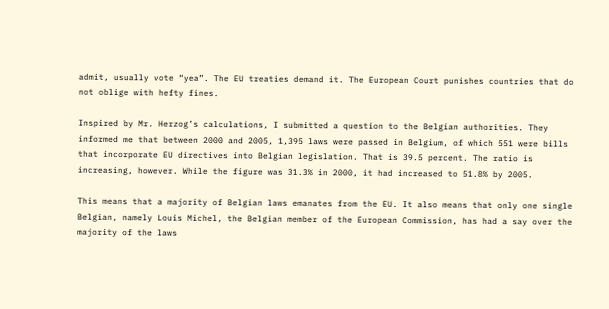admit, usually vote “yea”. The EU treaties demand it. The European Court punishes countries that do not oblige with hefty fines.

Inspired by Mr. Herzog’s calculations, I submitted a question to the Belgian authorities. They informed me that between 2000 and 2005, 1,395 laws were passed in Belgium, of which 551 were bills that incorporate EU directives into Belgian legislation. That is 39.5 percent. The ratio is increasing, however. While the figure was 31.3% in 2000, it had increased to 51.8% by 2005.

This means that a majority of Belgian laws emanates from the EU. It also means that only one single Belgian, namely Louis Michel, the Belgian member of the European Commission, has had a say over the majority of the laws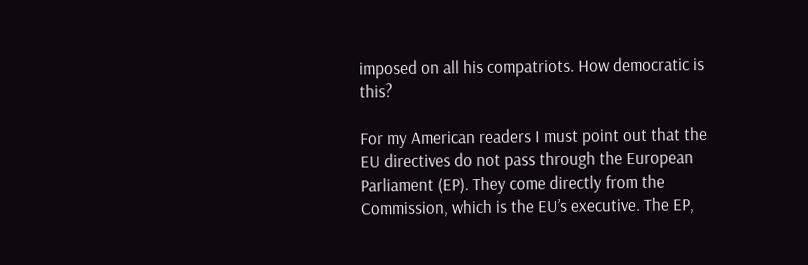imposed on all his compatriots. How democratic is this?

For my American readers I must point out that the EU directives do not pass through the European Parliament (EP). They come directly from the Commission, which is the EU’s executive. The EP,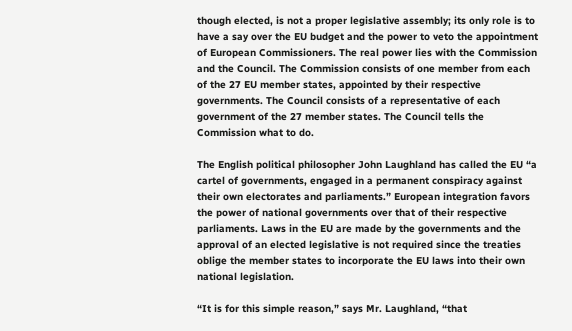though elected, is not a proper legislative assembly; its only role is to have a say over the EU budget and the power to veto the appointment of European Commissioners. The real power lies with the Commission and the Council. The Commission consists of one member from each of the 27 EU member states, appointed by their respective governments. The Council consists of a representative of each government of the 27 member states. The Council tells the Commission what to do.

The English political philosopher John Laughland has called the EU “a cartel of governments, engaged in a permanent conspiracy against their own electorates and parliaments.” European integration favors the power of national governments over that of their respective parliaments. Laws in the EU are made by the governments and the approval of an elected legislative is not required since the treaties oblige the member states to incorporate the EU laws into their own national legislation.

“It is for this simple reason,” says Mr. Laughland, “that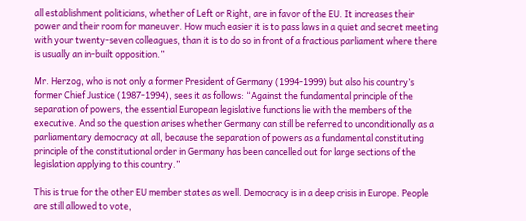all establishment politicians, whether of Left or Right, are in favor of the EU. It increases their power and their room for maneuver. How much easier it is to pass laws in a quiet and secret meeting with your twenty-seven colleagues, than it is to do so in front of a fractious parliament where there is usually an in-built opposition.”

Mr. Herzog, who is not only a former President of Germany (1994-1999) but also his country’s former Chief Justice (1987-1994), sees it as follows: “Against the fundamental principle of the separation of powers, the essential European legislative functions lie with the members of the executive. And so the question arises whether Germany can still be referred to unconditionally as a parliamentary democracy at all, because the separation of powers as a fundamental constituting principle of the constitutional order in Germany has been cancelled out for large sections of the legislation applying to this country.”

This is true for the other EU member states as well. Democracy is in a deep crisis in Europe. People are still allowed to vote,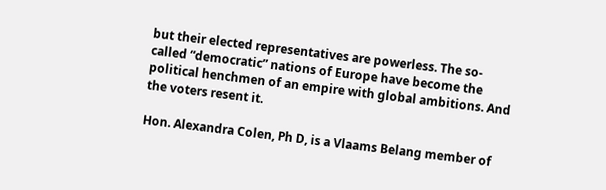but their elected representatives are powerless. The so-called “democratic” nations of Europe have become the political henchmen of an empire with global ambitions. And the voters resent it.

Hon. Alexandra Colen, Ph D, is a Vlaams Belang member of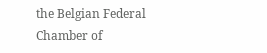the Belgian Federal Chamber of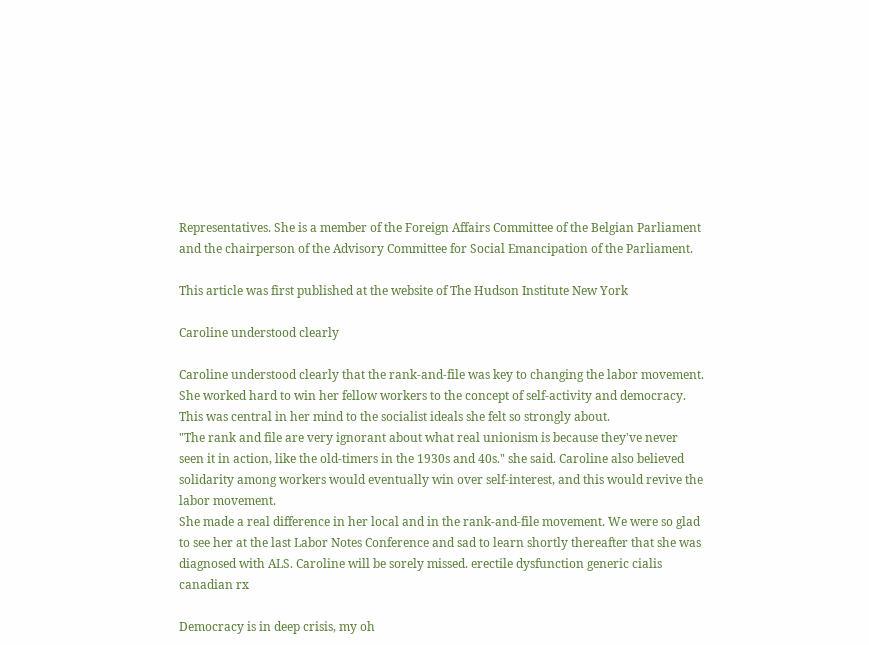Representatives. She is a member of the Foreign Affairs Committee of the Belgian Parliament and the chairperson of the Advisory Committee for Social Emancipation of the Parliament.

This article was first published at the website of The Hudson Institute New York

Caroline understood clearly

Caroline understood clearly that the rank-and-file was key to changing the labor movement. She worked hard to win her fellow workers to the concept of self-activity and democracy. This was central in her mind to the socialist ideals she felt so strongly about.
"The rank and file are very ignorant about what real unionism is because they've never seen it in action, like the old-timers in the 1930s and 40s." she said. Caroline also believed solidarity among workers would eventually win over self-interest, and this would revive the labor movement.
She made a real difference in her local and in the rank-and-file movement. We were so glad to see her at the last Labor Notes Conference and sad to learn shortly thereafter that she was diagnosed with ALS. Caroline will be sorely missed. erectile dysfunction generic cialis canadian rx

Democracy is in deep crisis, my oh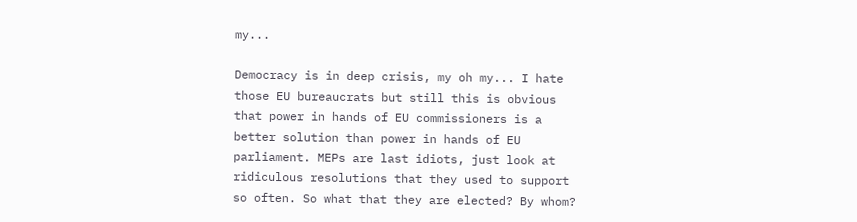my...

Democracy is in deep crisis, my oh my... I hate those EU bureaucrats but still this is obvious that power in hands of EU commissioners is a better solution than power in hands of EU parliament. MEPs are last idiots, just look at ridiculous resolutions that they used to support so often. So what that they are elected? By whom?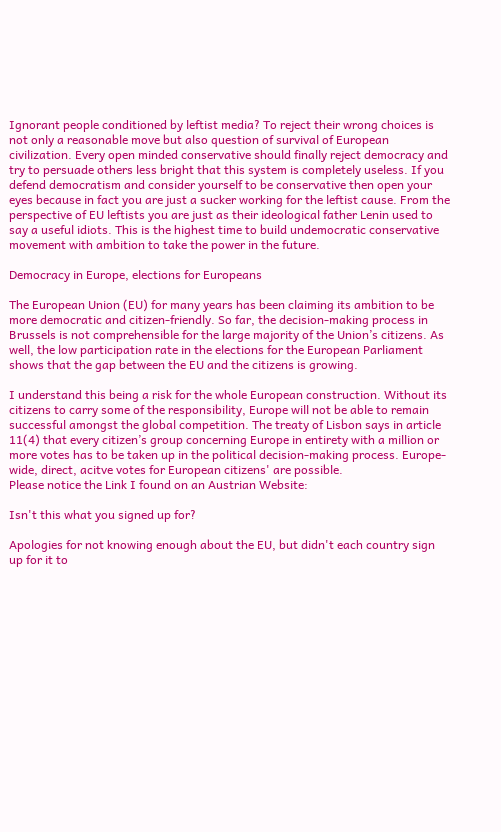Ignorant people conditioned by leftist media? To reject their wrong choices is not only a reasonable move but also question of survival of European civilization. Every open minded conservative should finally reject democracy and try to persuade others less bright that this system is completely useless. If you defend democratism and consider yourself to be conservative then open your eyes because in fact you are just a sucker working for the leftist cause. From the perspective of EU leftists you are just as their ideological father Lenin used to say a useful idiots. This is the highest time to build undemocratic conservative movement with ambition to take the power in the future.

Democracy in Europe, elections for Europeans

The European Union (EU) for many years has been claiming its ambition to be more democratic and citizen-friendly. So far, the decision-making process in Brussels is not comprehensible for the large majority of the Union’s citizens. As well, the low participation rate in the elections for the European Parliament shows that the gap between the EU and the citizens is growing.

I understand this being a risk for the whole European construction. Without its citizens to carry some of the responsibility, Europe will not be able to remain successful amongst the global competition. The treaty of Lisbon says in article 11(4) that every citizen’s group concerning Europe in entirety with a million or more votes has to be taken up in the political decision-making process. Europe-wide, direct, acitve votes for European citizens' are possible.
Please notice the Link I found on an Austrian Website:

Isn't this what you signed up for?

Apologies for not knowing enough about the EU, but didn't each country sign up for it to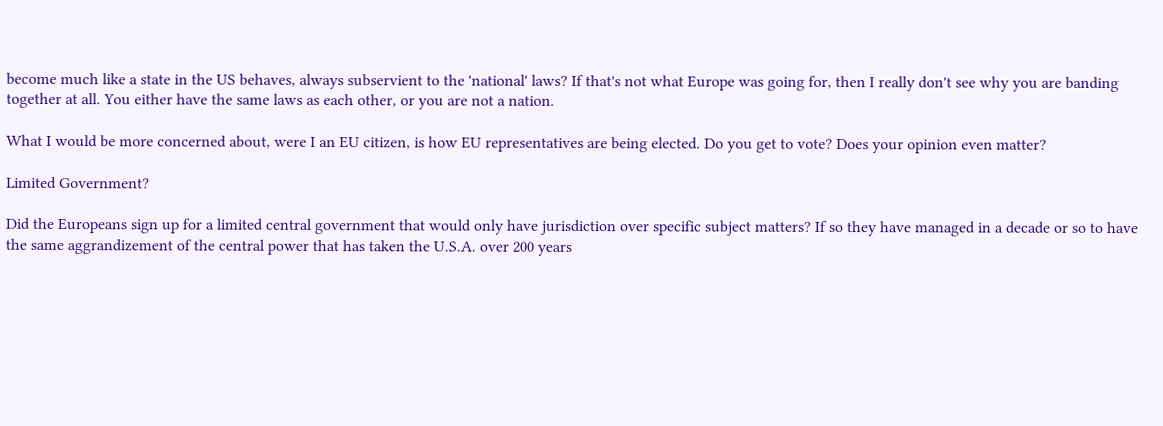become much like a state in the US behaves, always subservient to the 'national' laws? If that's not what Europe was going for, then I really don't see why you are banding together at all. You either have the same laws as each other, or you are not a nation.

What I would be more concerned about, were I an EU citizen, is how EU representatives are being elected. Do you get to vote? Does your opinion even matter?

Limited Government?

Did the Europeans sign up for a limited central government that would only have jurisdiction over specific subject matters? If so they have managed in a decade or so to have the same aggrandizement of the central power that has taken the U.S.A. over 200 years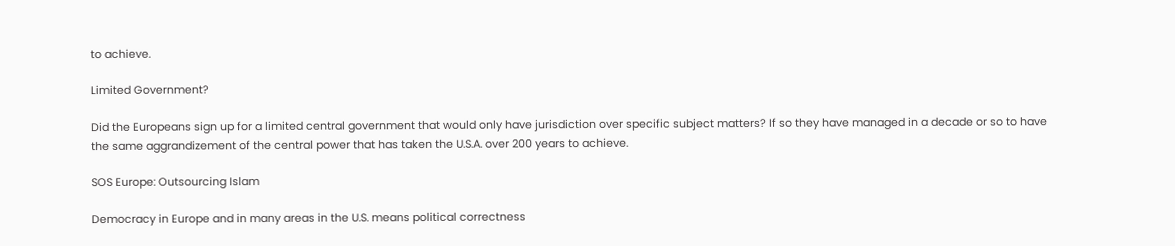to achieve.

Limited Government?

Did the Europeans sign up for a limited central government that would only have jurisdiction over specific subject matters? If so they have managed in a decade or so to have the same aggrandizement of the central power that has taken the U.S.A. over 200 years to achieve.

SOS Europe: Outsourcing Islam

Democracy in Europe and in many areas in the U.S. means political correctness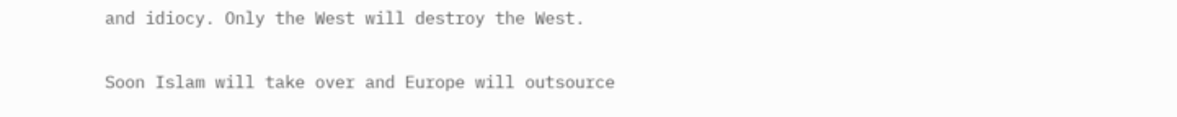and idiocy. Only the West will destroy the West.

Soon Islam will take over and Europe will outsource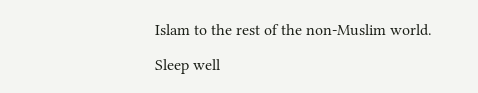Islam to the rest of the non-Muslim world.

Sleep well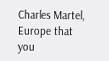Charles Martel, Europe that you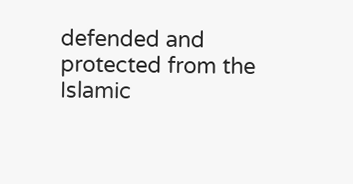defended and protected from the Islamic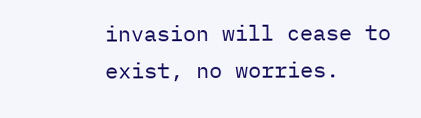invasion will cease to exist, no worries.